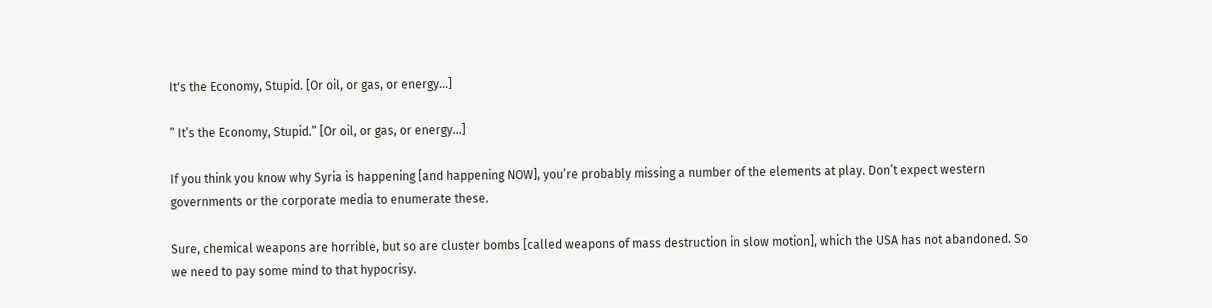It's the Economy, Stupid. [Or oil, or gas, or energy...]

” It’s the Economy, Stupid.” [Or oil, or gas, or energy...]

If you think you know why Syria is happening [and happening NOW], you’re probably missing a number of the elements at play. Don’t expect western governments or the corporate media to enumerate these.

Sure, chemical weapons are horrible, but so are cluster bombs [called weapons of mass destruction in slow motion], which the USA has not abandoned. So we need to pay some mind to that hypocrisy.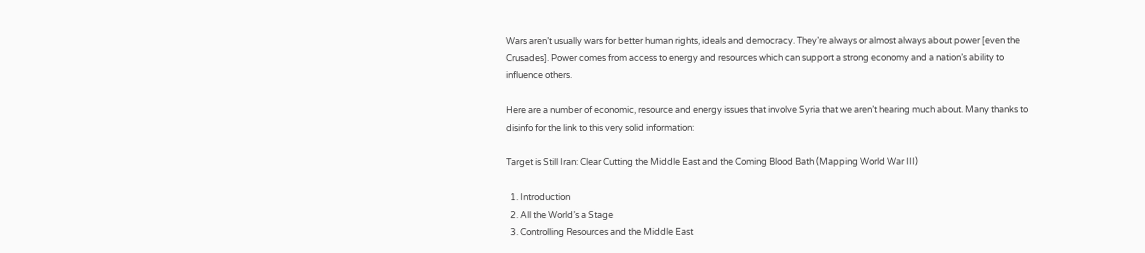Wars aren’t usually wars for better human rights, ideals and democracy. They’re always or almost always about power [even the Crusades]. Power comes from access to energy and resources which can support a strong economy and a nation’s ability to influence others.

Here are a number of economic, resource and energy issues that involve Syria that we aren’t hearing much about. Many thanks to disinfo for the link to this very solid information:

Target is Still Iran: Clear Cutting the Middle East and the Coming Blood Bath (Mapping World War III)

  1. Introduction
  2. All the World’s a Stage
  3. Controlling Resources and the Middle East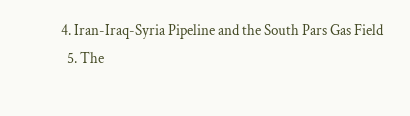4. Iran-Iraq-Syria Pipeline and the South Pars Gas Field
  5. The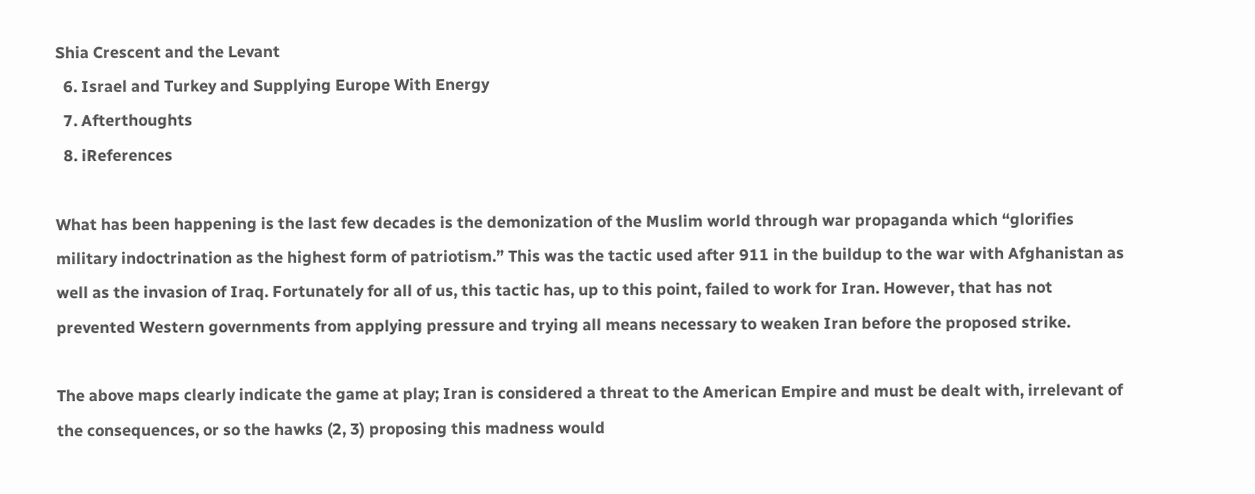Shia Crescent and the Levant
  6. Israel and Turkey and Supplying Europe With Energy
  7. Afterthoughts
  8. iReferences

What has been happening is the last few decades is the demonization of the Muslim world through war propaganda which “glorifies military indoctrination as the highest form of patriotism.” This was the tactic used after 911 in the buildup to the war with Afghanistan as well as the invasion of Iraq. Fortunately for all of us, this tactic has, up to this point, failed to work for Iran. However, that has not prevented Western governments from applying pressure and trying all means necessary to weaken Iran before the proposed strike.

The above maps clearly indicate the game at play; Iran is considered a threat to the American Empire and must be dealt with, irrelevant of the consequences, or so the hawks (2, 3) proposing this madness would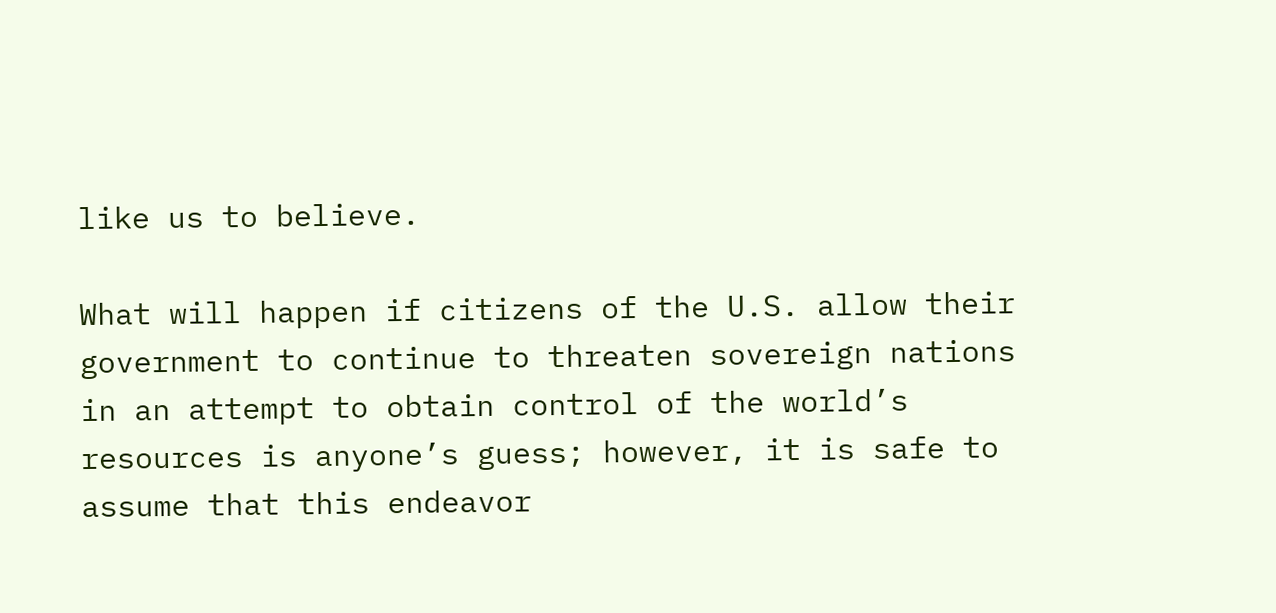like us to believe.

What will happen if citizens of the U.S. allow their government to continue to threaten sovereign nations in an attempt to obtain control of the world’s resources is anyone’s guess; however, it is safe to assume that this endeavor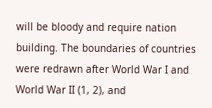will be bloody and require nation building. The boundaries of countries were redrawn after World War I and World War II (1, 2), and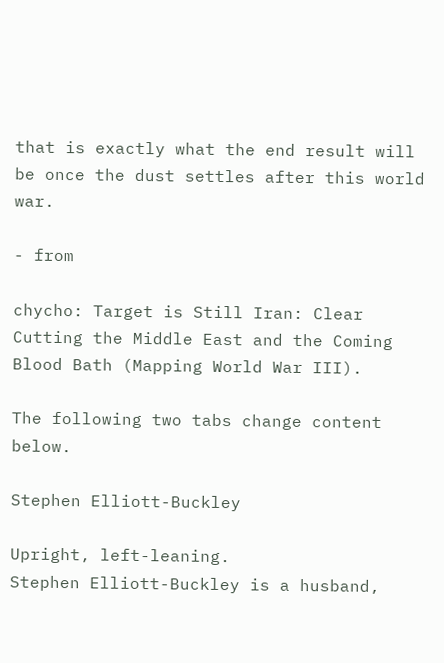that is exactly what the end result will be once the dust settles after this world war.

- from

chycho: Target is Still Iran: Clear Cutting the Middle East and the Coming Blood Bath (Mapping World War III).

The following two tabs change content below.

Stephen Elliott-Buckley

Upright, left-leaning.
Stephen Elliott-Buckley is a husband,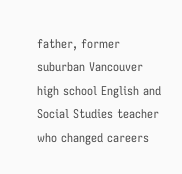father, former suburban Vancouver high school English and Social Studies teacher who changed careers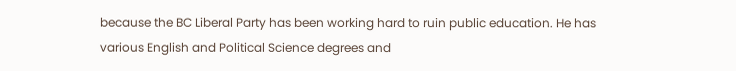because the BC Liberal Party has been working hard to ruin public education. He has various English and Political Science degrees and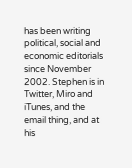has been writing political, social and economic editorials since November 2002. Stephen is in Twitter, Miro and iTunes, and the email thing, and at his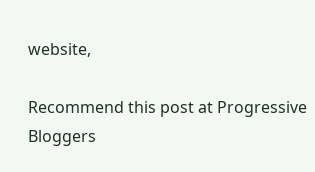website,

Recommend this post at Progressive Bloggers